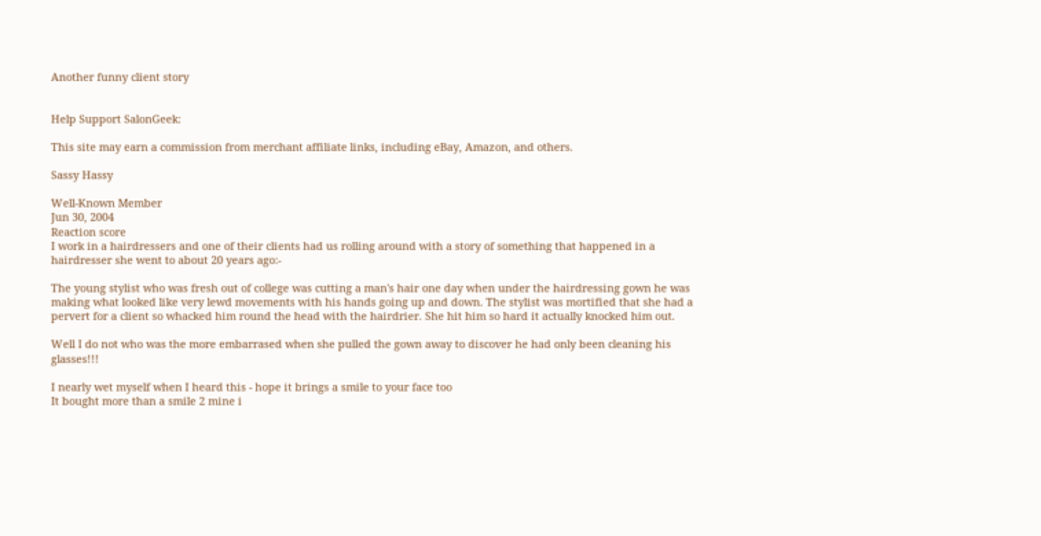Another funny client story


Help Support SalonGeek:

This site may earn a commission from merchant affiliate links, including eBay, Amazon, and others.

Sassy Hassy

Well-Known Member
Jun 30, 2004
Reaction score
I work in a hairdressers and one of their clients had us rolling around with a story of something that happened in a hairdresser she went to about 20 years ago:-

The young stylist who was fresh out of college was cutting a man's hair one day when under the hairdressing gown he was making what looked like very lewd movements with his hands going up and down. The stylist was mortified that she had a pervert for a client so whacked him round the head with the hairdrier. She hit him so hard it actually knocked him out.

Well I do not who was the more embarrased when she pulled the gown away to discover he had only been cleaning his glasses!!!

I nearly wet myself when I heard this - hope it brings a smile to your face too
It bought more than a smile 2 mine i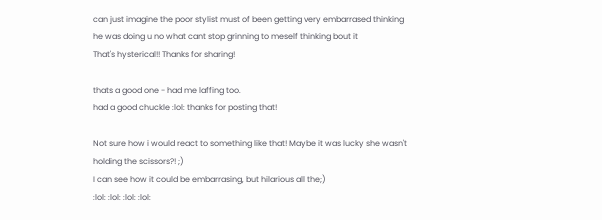can just imagine the poor stylist must of been getting very embarrased thinking he was doing u no what cant stop grinning to meself thinking bout it
That's hysterical!! Thanks for sharing!

thats a good one - had me laffing too.
had a good chuckle :lol: thanks for posting that!

Not sure how i would react to something like that! Maybe it was lucky she wasn't holding the scissors?! ;)
I can see how it could be embarrasing, but hilarious all the;)
:lol: :lol: :lol: :lol: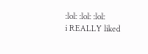:lol: :lol: :lol:
i REALLY liked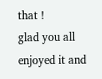that !
glad you all enjoyed it and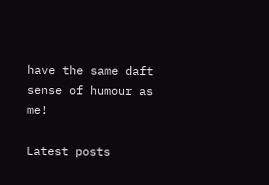have the same daft sense of humour as me!

Latest posts